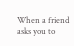When a friend asks you to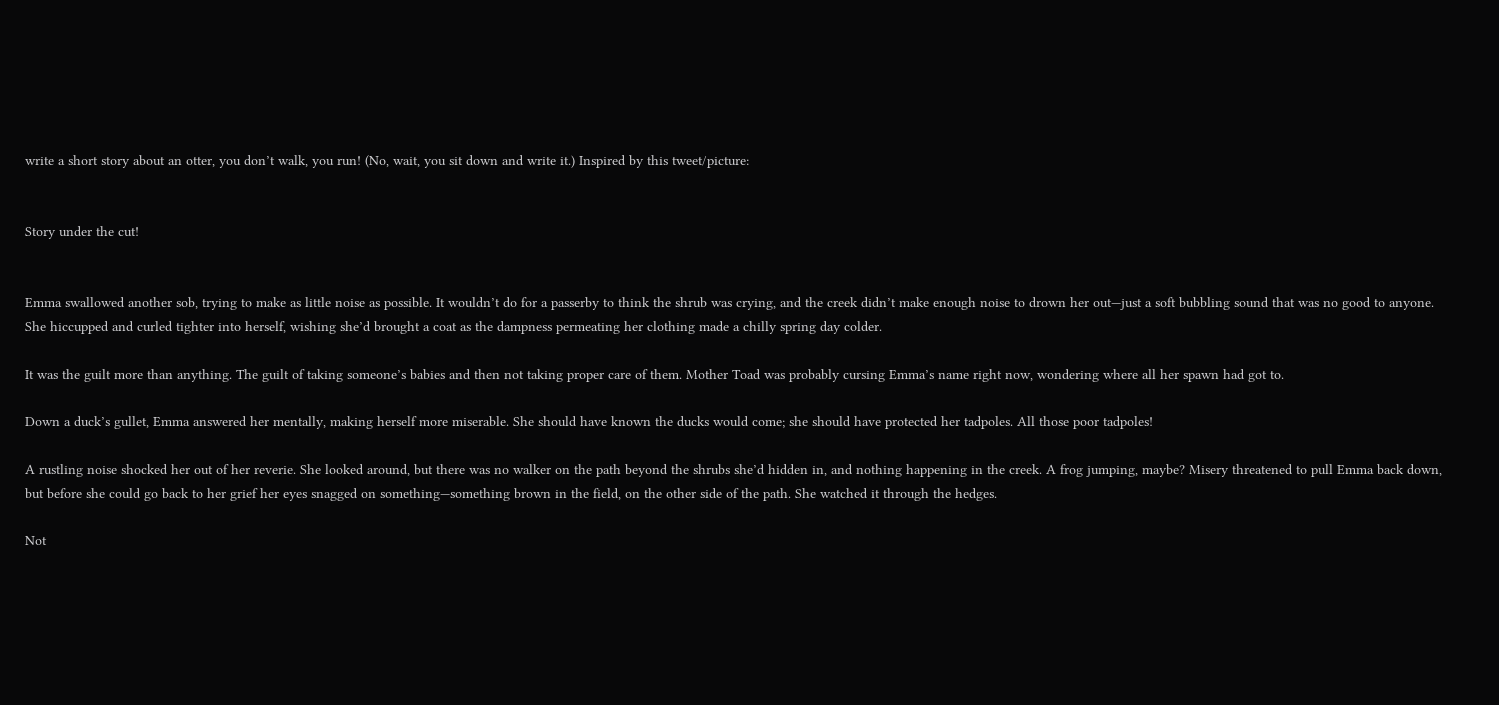write a short story about an otter, you don’t walk, you run! (No, wait, you sit down and write it.) Inspired by this tweet/picture:


Story under the cut!


Emma swallowed another sob, trying to make as little noise as possible. It wouldn’t do for a passerby to think the shrub was crying, and the creek didn’t make enough noise to drown her out—just a soft bubbling sound that was no good to anyone. She hiccupped and curled tighter into herself, wishing she’d brought a coat as the dampness permeating her clothing made a chilly spring day colder.

It was the guilt more than anything. The guilt of taking someone’s babies and then not taking proper care of them. Mother Toad was probably cursing Emma’s name right now, wondering where all her spawn had got to.

Down a duck’s gullet, Emma answered her mentally, making herself more miserable. She should have known the ducks would come; she should have protected her tadpoles. All those poor tadpoles!

A rustling noise shocked her out of her reverie. She looked around, but there was no walker on the path beyond the shrubs she’d hidden in, and nothing happening in the creek. A frog jumping, maybe? Misery threatened to pull Emma back down, but before she could go back to her grief her eyes snagged on something—something brown in the field, on the other side of the path. She watched it through the hedges.

Not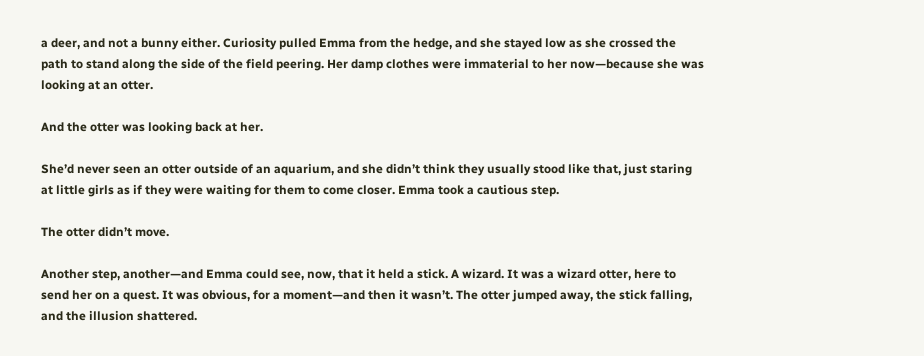a deer, and not a bunny either. Curiosity pulled Emma from the hedge, and she stayed low as she crossed the path to stand along the side of the field peering. Her damp clothes were immaterial to her now—because she was looking at an otter.

And the otter was looking back at her.

She’d never seen an otter outside of an aquarium, and she didn’t think they usually stood like that, just staring at little girls as if they were waiting for them to come closer. Emma took a cautious step.

The otter didn’t move.

Another step, another—and Emma could see, now, that it held a stick. A wizard. It was a wizard otter, here to send her on a quest. It was obvious, for a moment—and then it wasn’t. The otter jumped away, the stick falling, and the illusion shattered.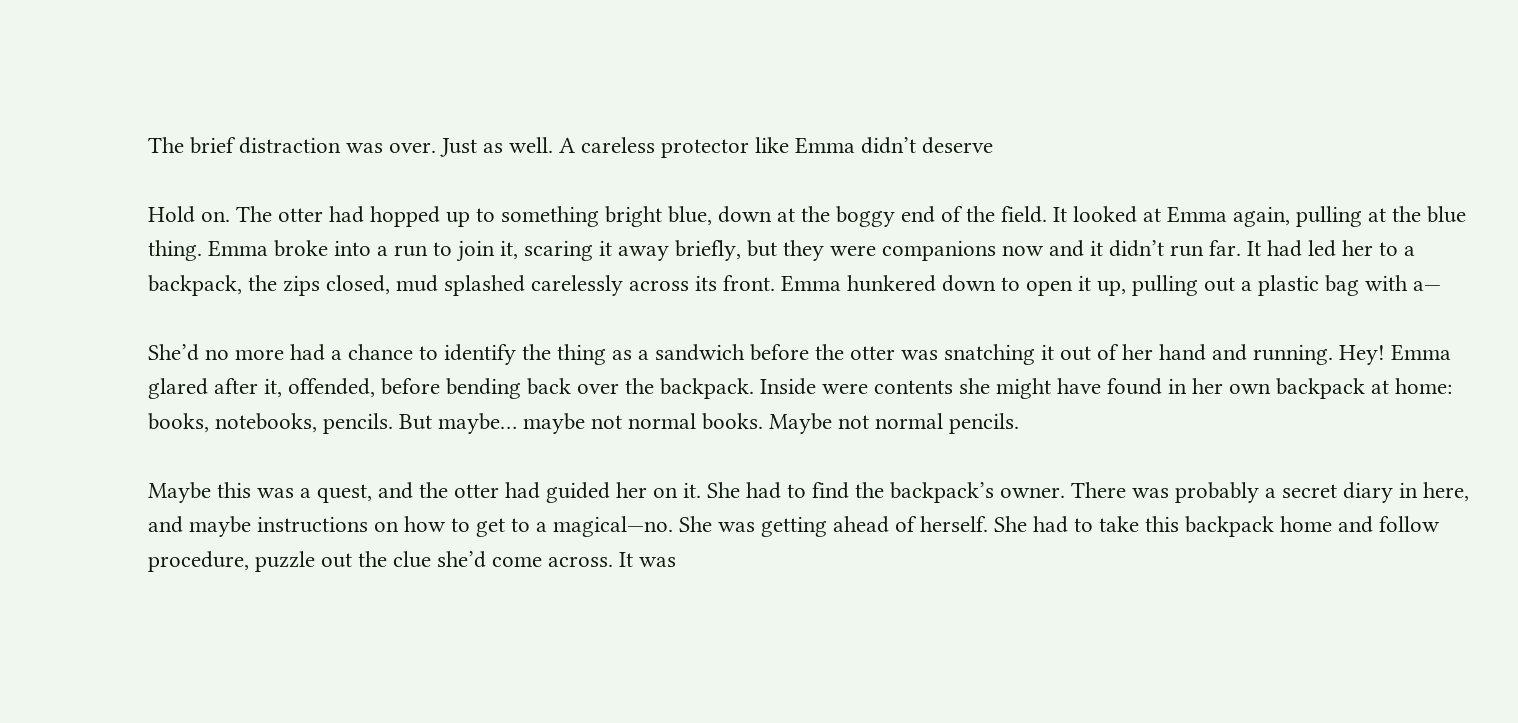The brief distraction was over. Just as well. A careless protector like Emma didn’t deserve

Hold on. The otter had hopped up to something bright blue, down at the boggy end of the field. It looked at Emma again, pulling at the blue thing. Emma broke into a run to join it, scaring it away briefly, but they were companions now and it didn’t run far. It had led her to a backpack, the zips closed, mud splashed carelessly across its front. Emma hunkered down to open it up, pulling out a plastic bag with a—

She’d no more had a chance to identify the thing as a sandwich before the otter was snatching it out of her hand and running. Hey! Emma glared after it, offended, before bending back over the backpack. Inside were contents she might have found in her own backpack at home: books, notebooks, pencils. But maybe… maybe not normal books. Maybe not normal pencils.

Maybe this was a quest, and the otter had guided her on it. She had to find the backpack’s owner. There was probably a secret diary in here, and maybe instructions on how to get to a magical—no. She was getting ahead of herself. She had to take this backpack home and follow procedure, puzzle out the clue she’d come across. It was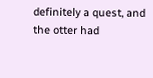definitely a quest, and the otter had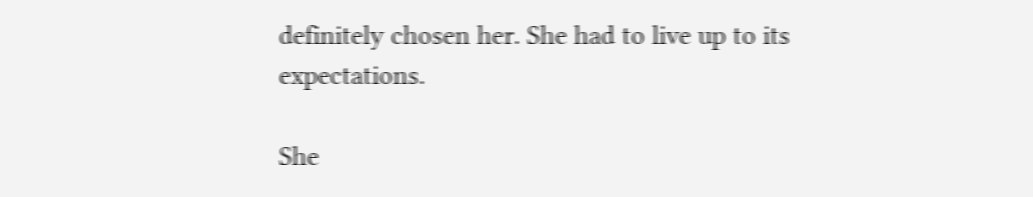definitely chosen her. She had to live up to its expectations.

She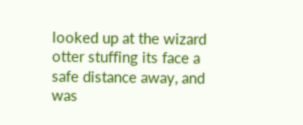looked up at the wizard otter stuffing its face a safe distance away, and was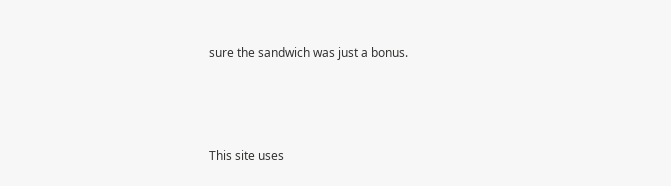sure the sandwich was just a bonus.



This site uses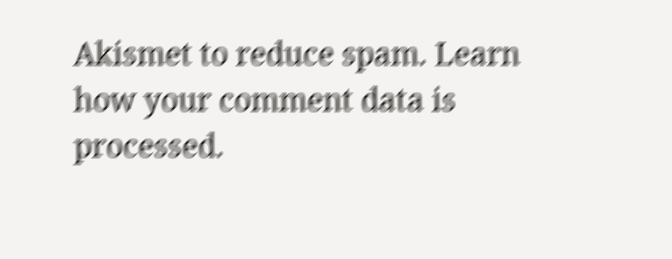Akismet to reduce spam. Learn how your comment data is processed.